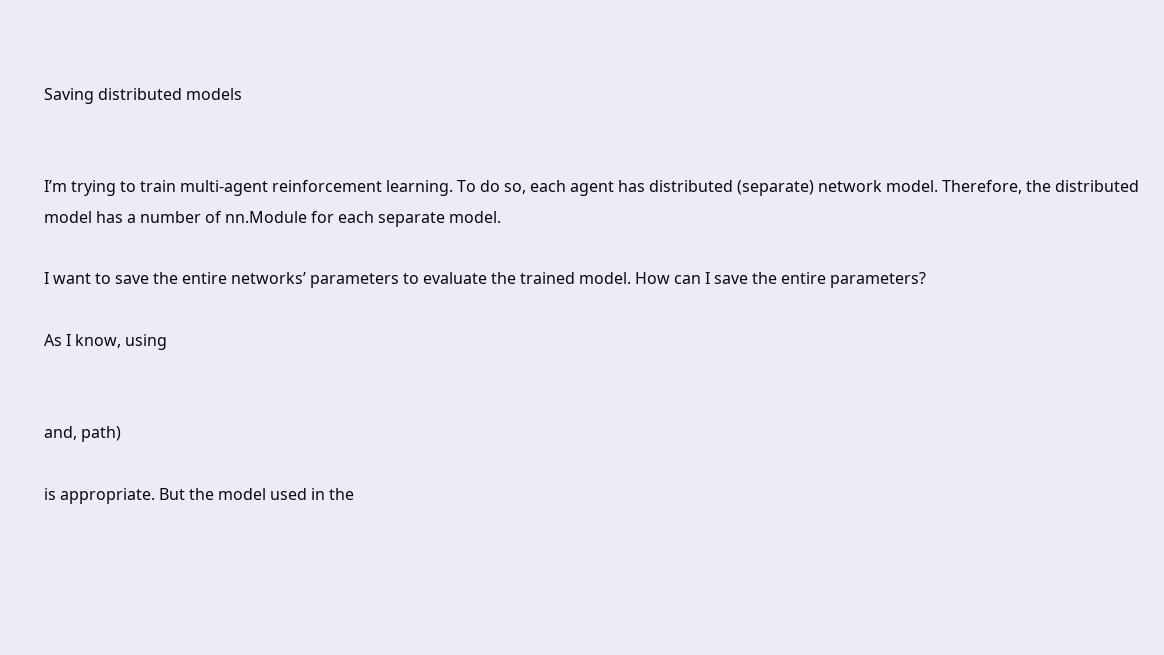Saving distributed models


I’m trying to train multi-agent reinforcement learning. To do so, each agent has distributed (separate) network model. Therefore, the distributed model has a number of nn.Module for each separate model.

I want to save the entire networks’ parameters to evaluate the trained model. How can I save the entire parameters?

As I know, using


and, path)

is appropriate. But the model used in the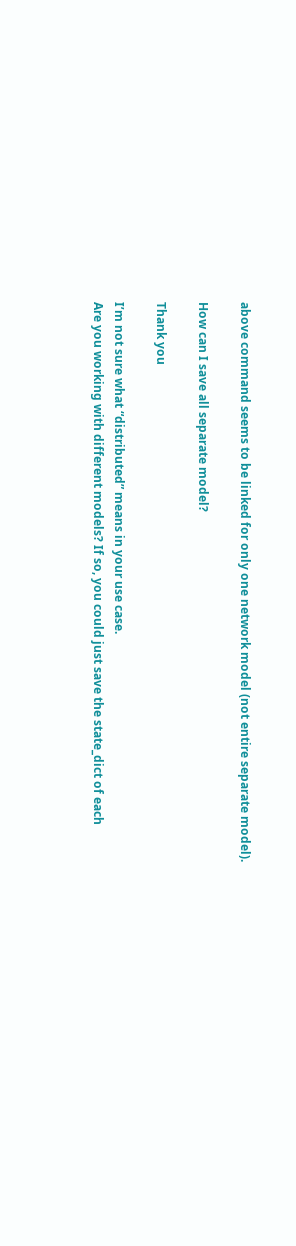above command seems to be linked for only one network model (not entire separate model).

How can I save all separate model?

Thank you

I’m not sure what “distributed” means in your use case.
Are you working with different models? If so, you could just save the state_dict of each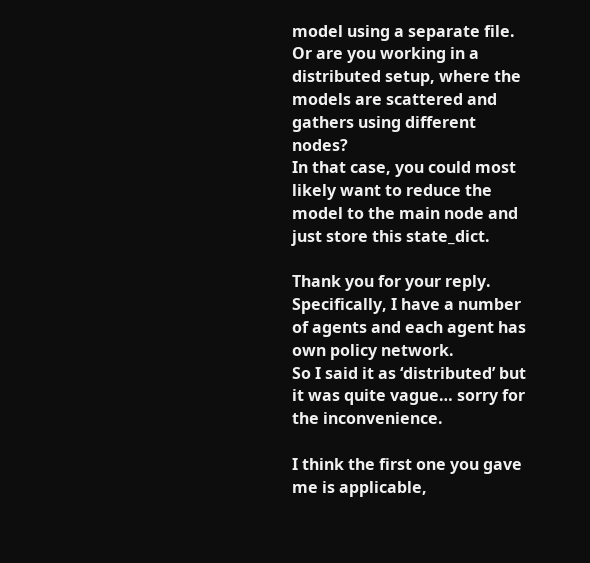model using a separate file.
Or are you working in a distributed setup, where the models are scattered and gathers using different nodes?
In that case, you could most likely want to reduce the model to the main node and just store this state_dict.

Thank you for your reply.
Specifically, I have a number of agents and each agent has own policy network.
So I said it as ‘distributed’ but it was quite vague… sorry for the inconvenience.

I think the first one you gave me is applicable,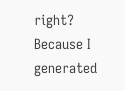right?
Because I generated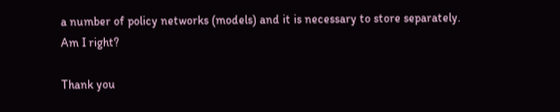a number of policy networks (models) and it is necessary to store separately.
Am I right?

Thank you